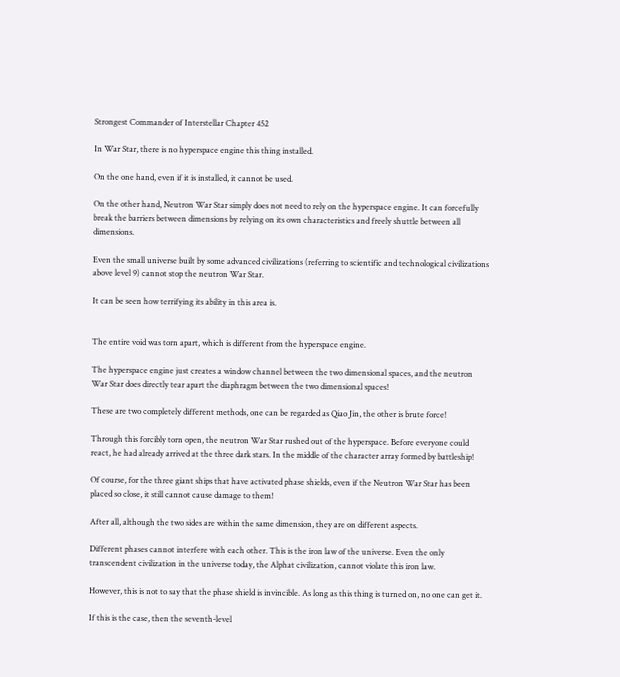Strongest Commander of Interstellar Chapter 452

In War Star, there is no hyperspace engine this thing installed.

On the one hand, even if it is installed, it cannot be used.

On the other hand, Neutron War Star simply does not need to rely on the hyperspace engine. It can forcefully break the barriers between dimensions by relying on its own characteristics and freely shuttle between all dimensions.

Even the small universe built by some advanced civilizations (referring to scientific and technological civilizations above level 9) cannot stop the neutron War Star.

It can be seen how terrifying its ability in this area is.


The entire void was torn apart, which is different from the hyperspace engine.

The hyperspace engine just creates a window channel between the two dimensional spaces, and the neutron War Star does directly tear apart the diaphragm between the two dimensional spaces!

These are two completely different methods, one can be regarded as Qiao Jin, the other is brute force!

Through this forcibly torn open, the neutron War Star rushed out of the hyperspace. Before everyone could react, he had already arrived at the three dark stars. In the middle of the character array formed by battleship!

Of course, for the three giant ships that have activated phase shields, even if the Neutron War Star has been placed so close, it still cannot cause damage to them!

After all, although the two sides are within the same dimension, they are on different aspects.

Different phases cannot interfere with each other. This is the iron law of the universe. Even the only transcendent civilization in the universe today, the Alphat civilization, cannot violate this iron law.

However, this is not to say that the phase shield is invincible. As long as this thing is turned on, no one can get it.

If this is the case, then the seventh-level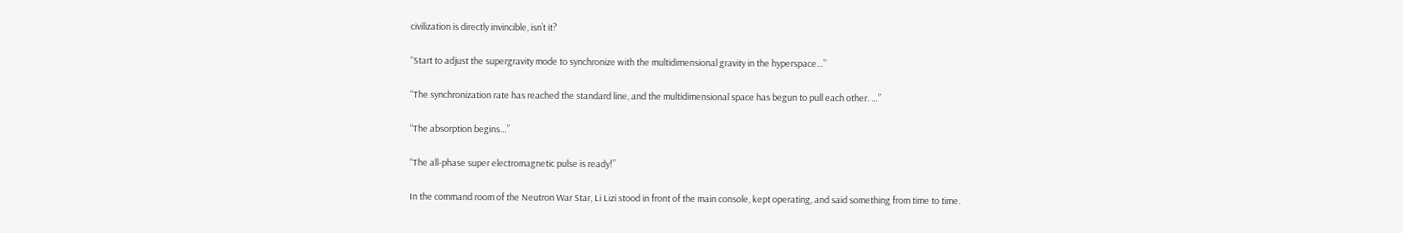civilization is directly invincible, isn’t it?

“Start to adjust the supergravity mode to synchronize with the multidimensional gravity in the hyperspace…”

“The synchronization rate has reached the standard line, and the multidimensional space has begun to pull each other. …”

“The absorption begins…”

“The all-phase super electromagnetic pulse is ready!”

In the command room of the Neutron War Star, Li Lizi stood in front of the main console, kept operating, and said something from time to time.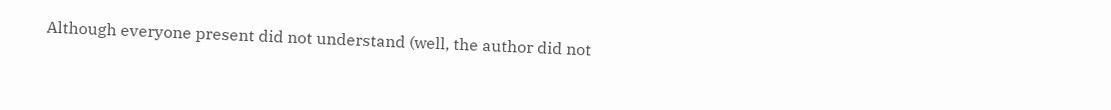Although everyone present did not understand (well, the author did not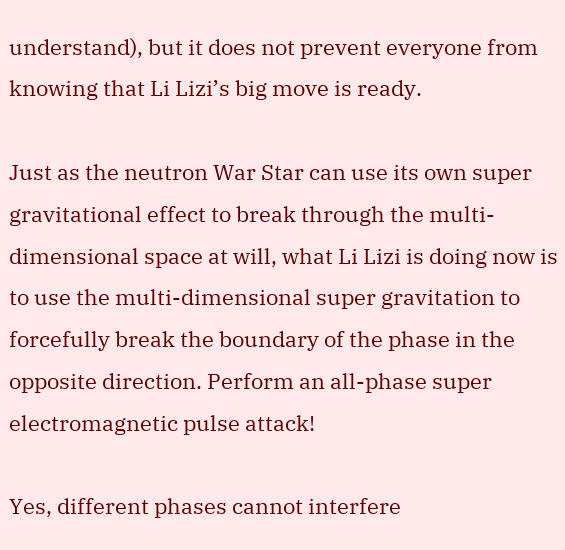understand), but it does not prevent everyone from knowing that Li Lizi’s big move is ready.

Just as the neutron War Star can use its own super gravitational effect to break through the multi-dimensional space at will, what Li Lizi is doing now is to use the multi-dimensional super gravitation to forcefully break the boundary of the phase in the opposite direction. Perform an all-phase super electromagnetic pulse attack!

Yes, different phases cannot interfere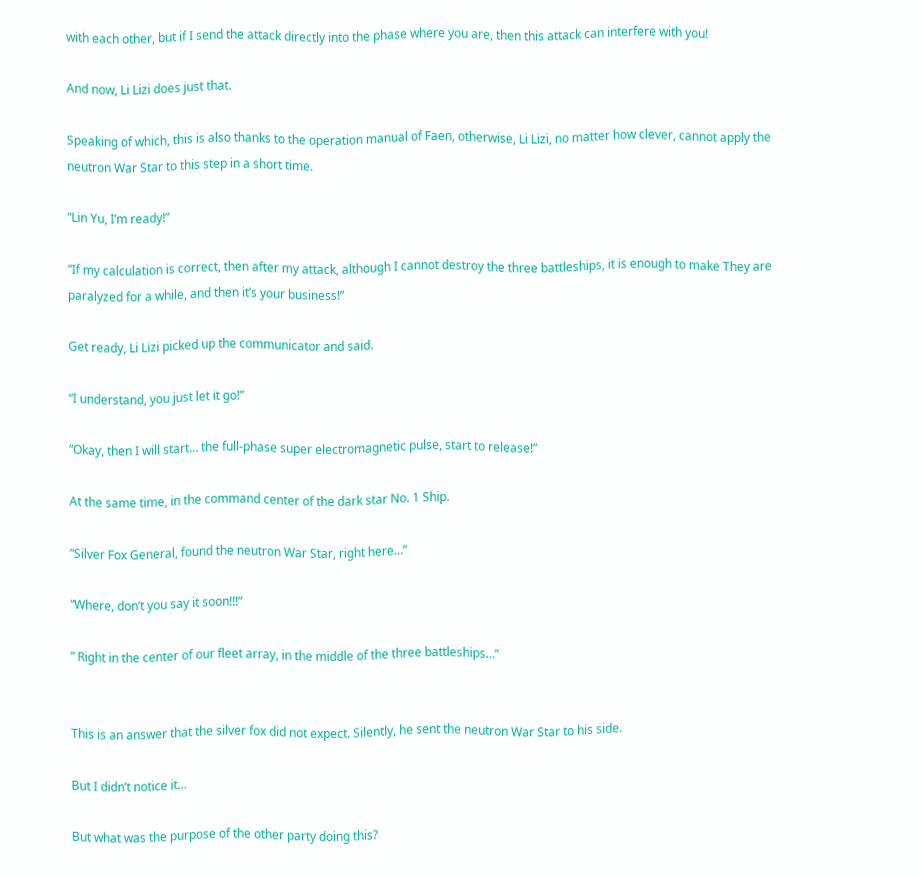with each other, but if I send the attack directly into the phase where you are, then this attack can interfere with you!

And now, Li Lizi does just that.

Speaking of which, this is also thanks to the operation manual of Faen, otherwise, Li Lizi, no matter how clever, cannot apply the neutron War Star to this step in a short time.

“Lin Yu, I’m ready!”

“If my calculation is correct, then after my attack, although I cannot destroy the three battleships, it is enough to make They are paralyzed for a while, and then it’s your business!”

Get ready, Li Lizi picked up the communicator and said.

“I understand, you just let it go!”

“Okay, then I will start… the full-phase super electromagnetic pulse, start to release!”

At the same time, in the command center of the dark star No. 1 Ship.

“Silver Fox General, found the neutron War Star, right here…”

“Where, don’t you say it soon!!!”

” Right in the center of our fleet array, in the middle of the three battleships…”


This is an answer that the silver fox did not expect. Silently, he sent the neutron War Star to his side.

But I didn’t notice it…

But what was the purpose of the other party doing this?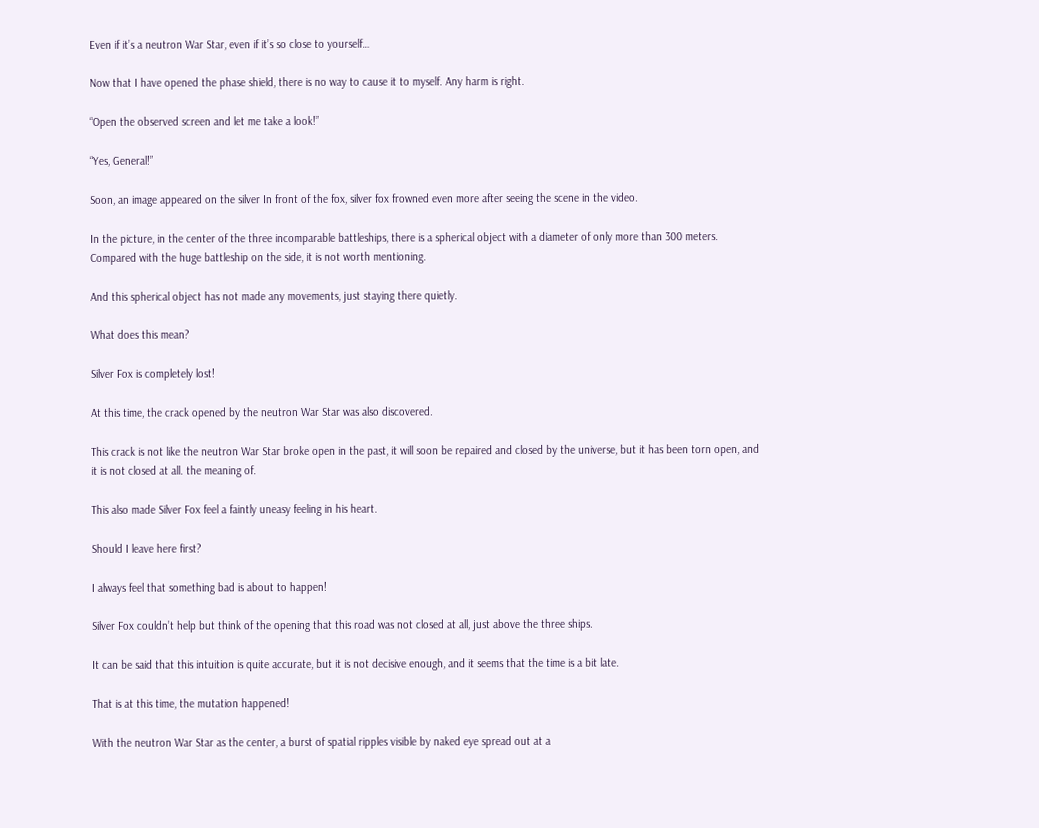Even if it’s a neutron War Star, even if it’s so close to yourself…

Now that I have opened the phase shield, there is no way to cause it to myself. Any harm is right.

“Open the observed screen and let me take a look!”

“Yes, General!”

Soon, an image appeared on the silver In front of the fox, silver fox frowned even more after seeing the scene in the video.

In the picture, in the center of the three incomparable battleships, there is a spherical object with a diameter of only more than 300 meters. Compared with the huge battleship on the side, it is not worth mentioning.

And this spherical object has not made any movements, just staying there quietly.

What does this mean?

Silver Fox is completely lost!

At this time, the crack opened by the neutron War Star was also discovered.

This crack is not like the neutron War Star broke open in the past, it will soon be repaired and closed by the universe, but it has been torn open, and it is not closed at all. the meaning of.

This also made Silver Fox feel a faintly uneasy feeling in his heart.

Should I leave here first?

I always feel that something bad is about to happen!

Silver Fox couldn’t help but think of the opening that this road was not closed at all, just above the three ships.

It can be said that this intuition is quite accurate, but it is not decisive enough, and it seems that the time is a bit late.

That is at this time, the mutation happened!

With the neutron War Star as the center, a burst of spatial ripples visible by naked eye spread out at a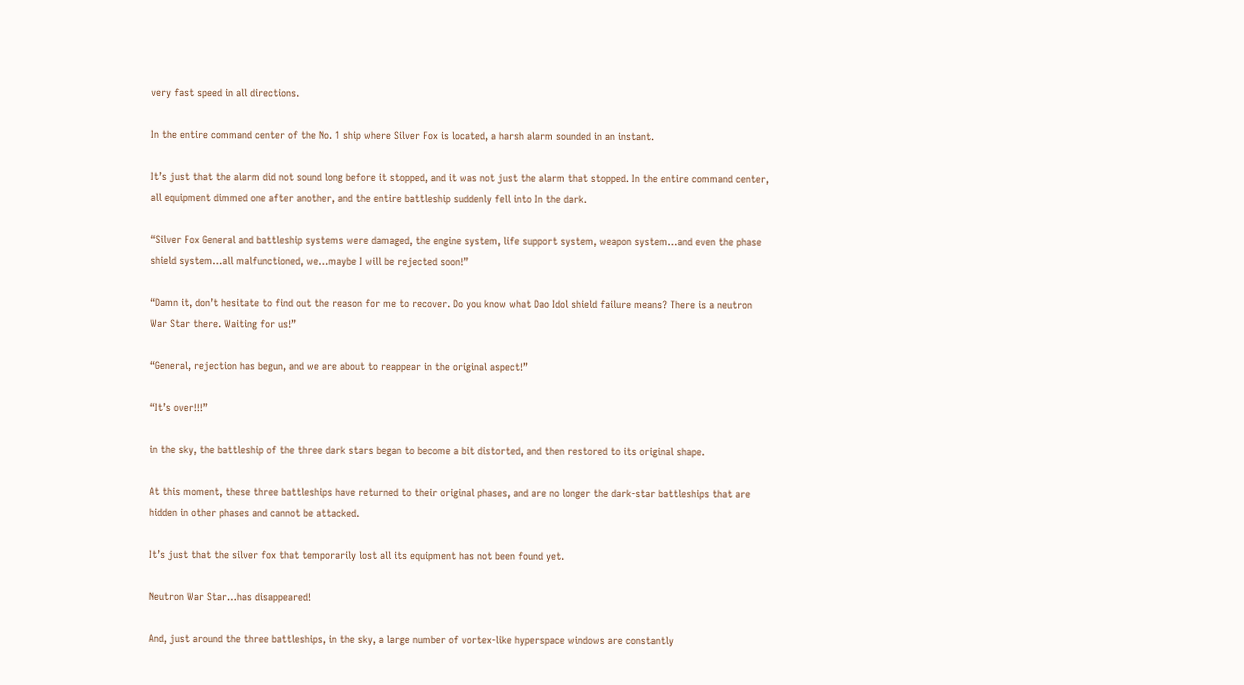very fast speed in all directions.

In the entire command center of the No. 1 ship where Silver Fox is located, a harsh alarm sounded in an instant.

It’s just that the alarm did not sound long before it stopped, and it was not just the alarm that stopped. In the entire command center, all equipment dimmed one after another, and the entire battleship suddenly fell into In the dark.

“Silver Fox General and battleship systems were damaged, the engine system, life support system, weapon system…and even the phase shield system…all malfunctioned, we…maybe I will be rejected soon!”

“Damn it, don’t hesitate to find out the reason for me to recover. Do you know what Dao Idol shield failure means? There is a neutron War Star there. Waiting for us!”

“General, rejection has begun, and we are about to reappear in the original aspect!”

“It’s over!!!”

in the sky, the battleship of the three dark stars began to become a bit distorted, and then restored to its original shape.

At this moment, these three battleships have returned to their original phases, and are no longer the dark-star battleships that are hidden in other phases and cannot be attacked.

It’s just that the silver fox that temporarily lost all its equipment has not been found yet.

Neutron War Star…has disappeared!

And, just around the three battleships, in the sky, a large number of vortex-like hyperspace windows are constantly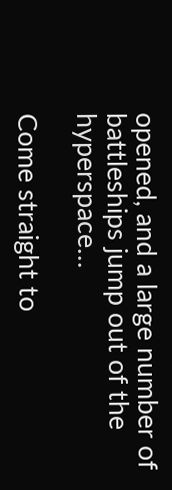opened, and a large number of battleships jump out of the hyperspace…

Come straight to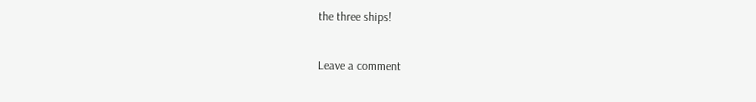the three ships!

Leave a comment